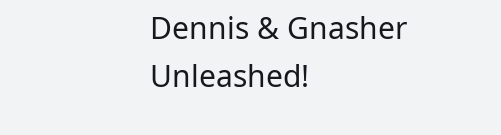Dennis & Gnasher Unleashed!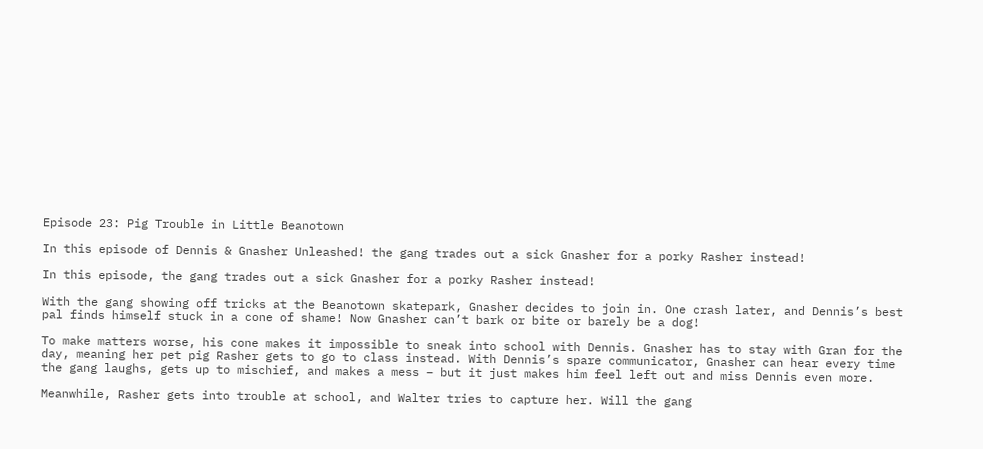Episode 23: Pig Trouble in Little Beanotown

In this episode of Dennis & Gnasher Unleashed! the gang trades out a sick Gnasher for a porky Rasher instead!

In this episode, the gang trades out a sick Gnasher for a porky Rasher instead!

With the gang showing off tricks at the Beanotown skatepark, Gnasher decides to join in. One crash later, and Dennis’s best pal finds himself stuck in a cone of shame! Now Gnasher can’t bark or bite or barely be a dog!

To make matters worse, his cone makes it impossible to sneak into school with Dennis. Gnasher has to stay with Gran for the day, meaning her pet pig Rasher gets to go to class instead. With Dennis’s spare communicator, Gnasher can hear every time the gang laughs, gets up to mischief, and makes a mess – but it just makes him feel left out and miss Dennis even more.

Meanwhile, Rasher gets into trouble at school, and Walter tries to capture her. Will the gang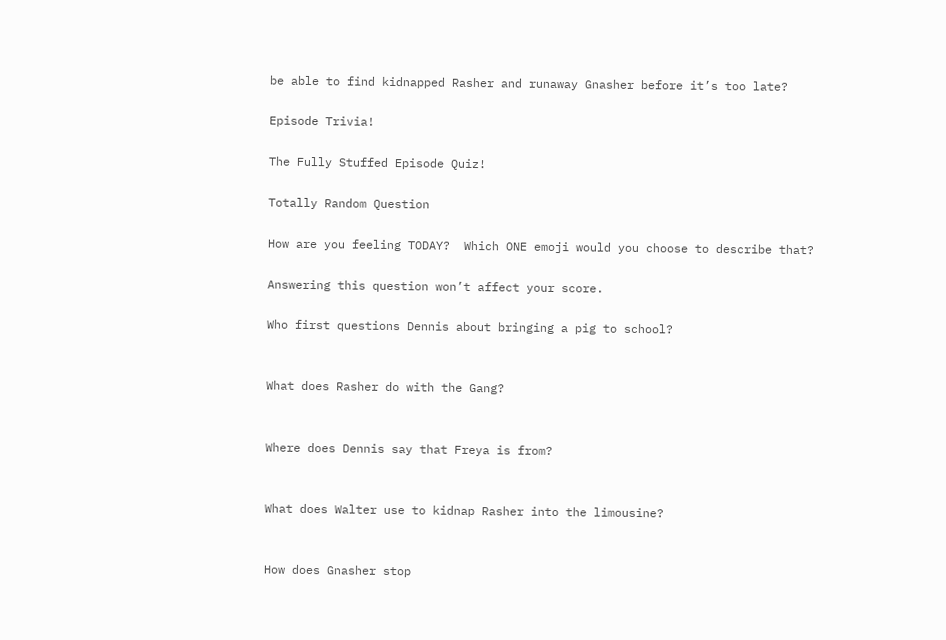be able to find kidnapped Rasher and runaway Gnasher before it’s too late?

Episode Trivia!

The Fully Stuffed Episode Quiz!

Totally Random Question

How are you feeling TODAY?  Which ONE emoji would you choose to describe that?

Answering this question won’t affect your score.

Who first questions Dennis about bringing a pig to school?


What does Rasher do with the Gang?


Where does Dennis say that Freya is from?


What does Walter use to kidnap Rasher into the limousine?


How does Gnasher stop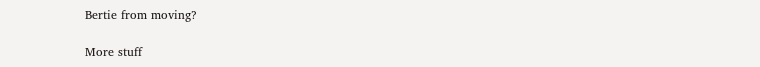Bertie from moving?

More stuff